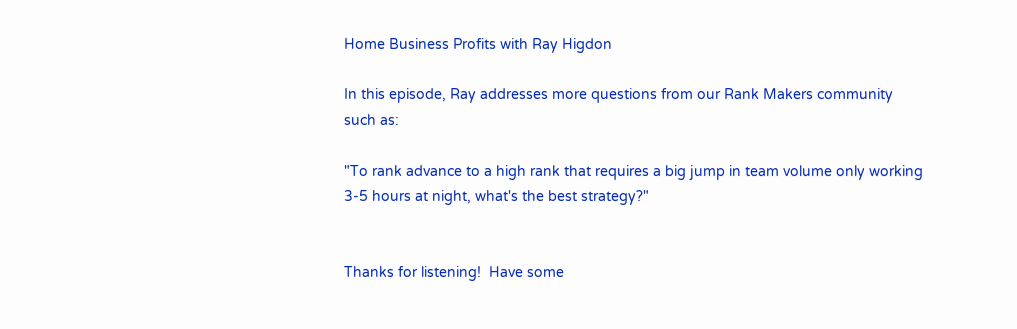Home Business Profits with Ray Higdon

In this episode, Ray addresses more questions from our Rank Makers community such as:

"To rank advance to a high rank that requires a big jump in team volume only working 3-5 hours at night, what's the best strategy?"


Thanks for listening!  Have some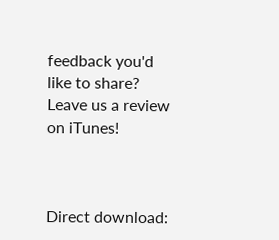feedback you'd like to share?  Leave us a review on iTunes!



Direct download: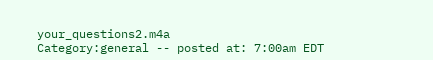your_questions2.m4a
Category:general -- posted at: 7:00am EDT